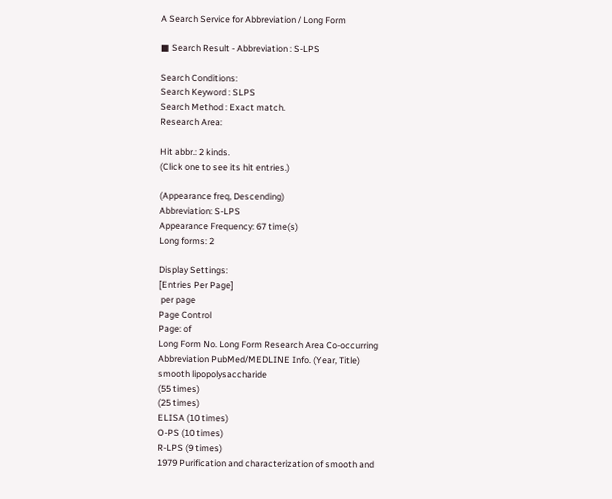A Search Service for Abbreviation / Long Form

■ Search Result - Abbreviation : S-LPS

Search Conditions:
Search Keyword : SLPS
Search Method : Exact match.
Research Area:

Hit abbr.: 2 kinds.
(Click one to see its hit entries.)

(Appearance freq, Descending)
Abbreviation: S-LPS
Appearance Frequency: 67 time(s)
Long forms: 2

Display Settings:
[Entries Per Page]
 per page
Page Control
Page: of
Long Form No. Long Form Research Area Co-occurring Abbreviation PubMed/MEDLINE Info. (Year, Title)
smooth lipopolysaccharide
(55 times)
(25 times)
ELISA (10 times)
O-PS (10 times)
R-LPS (9 times)
1979 Purification and characterization of smooth and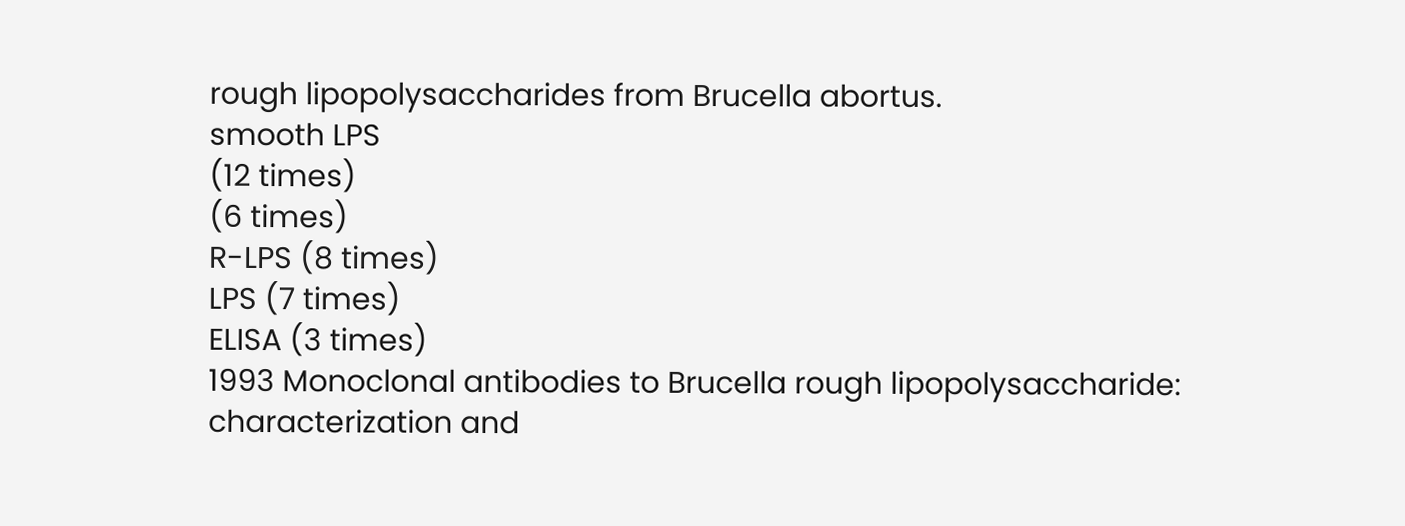rough lipopolysaccharides from Brucella abortus.
smooth LPS
(12 times)
(6 times)
R-LPS (8 times)
LPS (7 times)
ELISA (3 times)
1993 Monoclonal antibodies to Brucella rough lipopolysaccharide: characterization and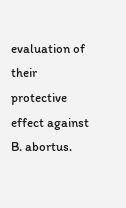evaluation of their protective effect against B. abortus.